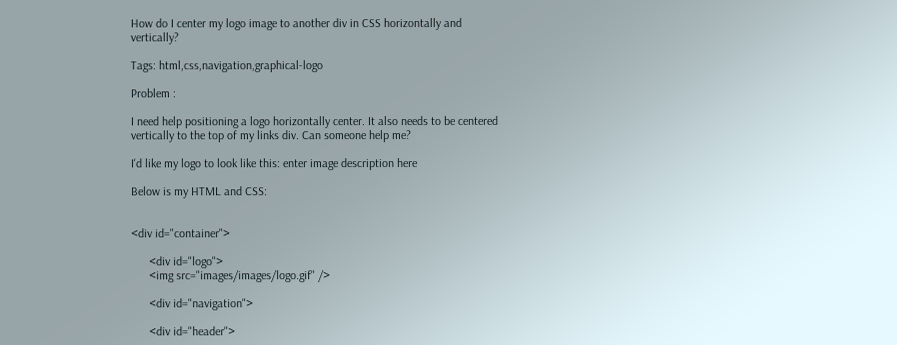How do I center my logo image to another div in CSS horizontally and vertically?

Tags: html,css,navigation,graphical-logo

Problem :

I need help positioning a logo horizontally center. It also needs to be centered vertically to the top of my links div. Can someone help me?

I'd like my logo to look like this: enter image description here

Below is my HTML and CSS:


<div id="container">

      <div id="logo">
      <img src="images/images/logo.gif" />

      <div id="navigation">

      <div id="header">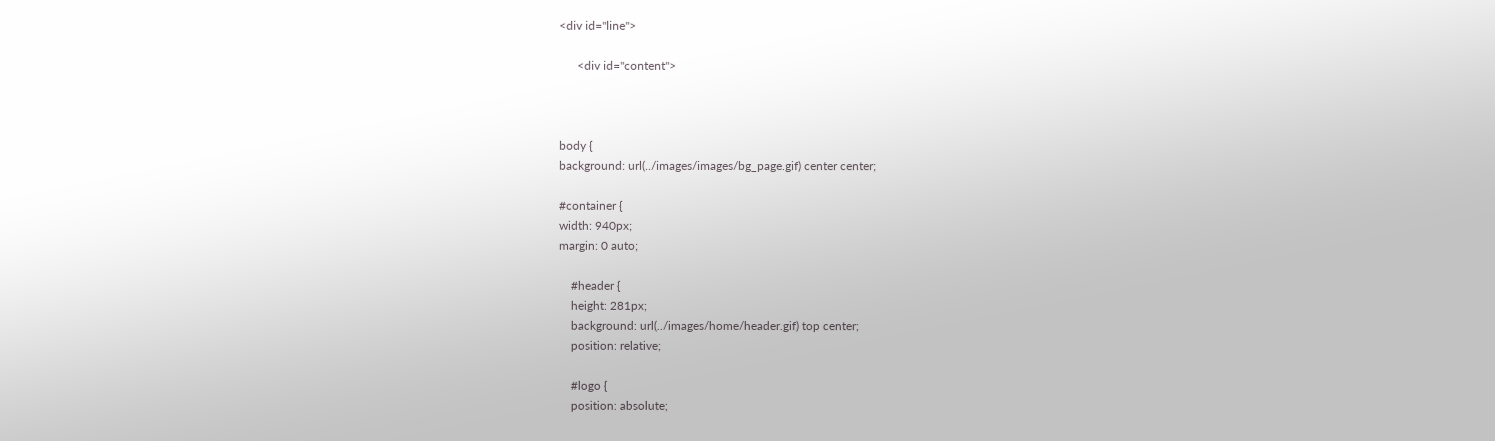<div id="line">

      <div id="content">



body {
background: url(../images/images/bg_page.gif) center center;

#container {
width: 940px;
margin: 0 auto;

    #header {
    height: 281px;
    background: url(../images/home/header.gif) top center;
    position: relative;

    #logo {
    position: absolute;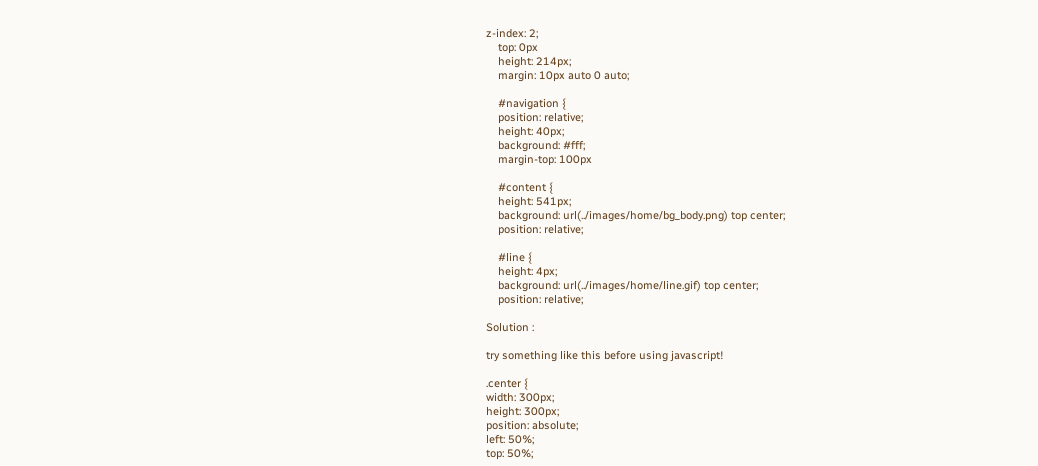z-index: 2;
    top: 0px
    height: 214px;
    margin: 10px auto 0 auto;

    #navigation {
    position: relative;
    height: 40px;
    background: #fff;
    margin-top: 100px

    #content {
    height: 541px;
    background: url(../images/home/bg_body.png) top center;
    position: relative;

    #line {
    height: 4px;
    background: url(../images/home/line.gif) top center;
    position: relative;

Solution :

try something like this before using javascript!

.center {
width: 300px;
height: 300px;
position: absolute;
left: 50%;
top: 50%;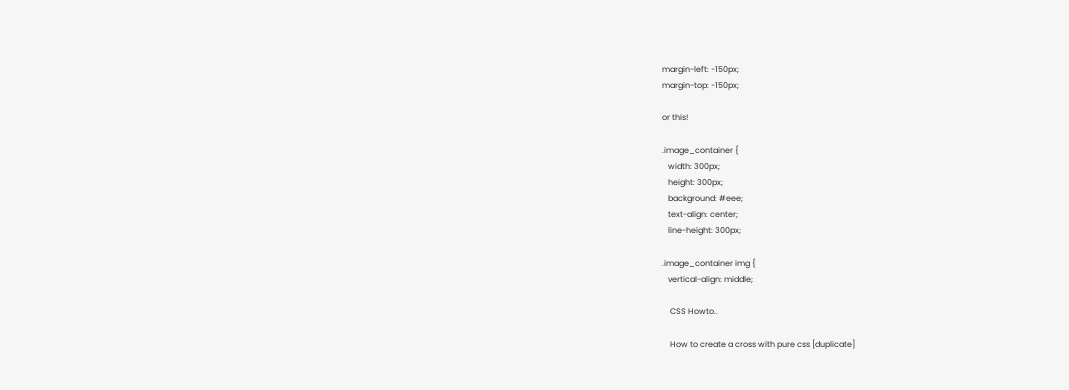margin-left: -150px;
margin-top: -150px;

or this!

.image_container {
   width: 300px;
   height: 300px;
   background: #eee;
   text-align: center;
   line-height: 300px;

.image_container img {
   vertical-align: middle;

    CSS Howto..

    How to create a cross with pure css [duplicate]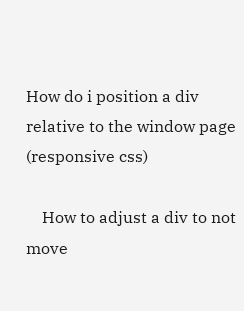How do i position a div relative to the window page (responsive css)

    How to adjust a div to not move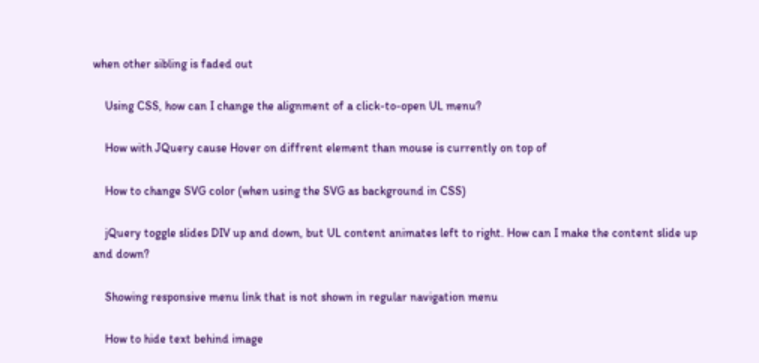when other sibling is faded out

    Using CSS, how can I change the alignment of a click-to-open UL menu?

    How with JQuery cause Hover on diffrent element than mouse is currently on top of

    How to change SVG color (when using the SVG as background in CSS)

    jQuery toggle slides DIV up and down, but UL content animates left to right. How can I make the content slide up and down?

    Showing responsive menu link that is not shown in regular navigation menu

    How to hide text behind image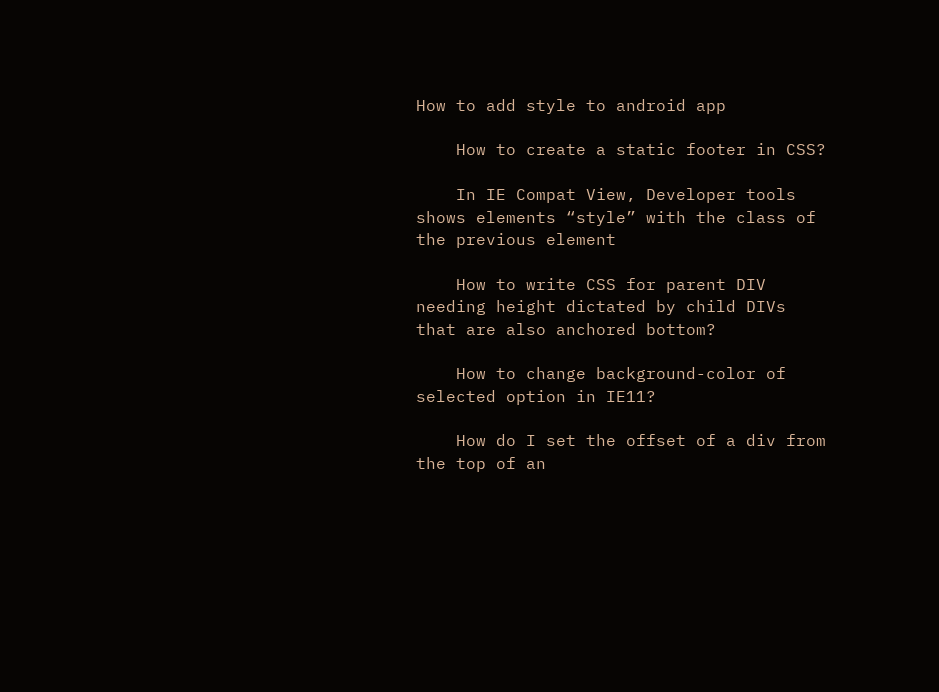How to add style to android app

    How to create a static footer in CSS?

    In IE Compat View, Developer tools shows elements “style” with the class of the previous element

    How to write CSS for parent DIV needing height dictated by child DIVs that are also anchored bottom?

    How to change background-color of selected option in IE11?

    How do I set the offset of a div from the top of an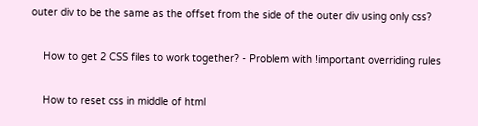outer div to be the same as the offset from the side of the outer div using only css?

    How to get 2 CSS files to work together? - Problem with !important overriding rules

    How to reset css in middle of html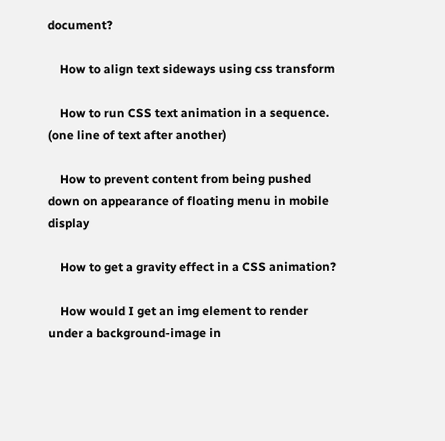document?

    How to align text sideways using css transform

    How to run CSS text animation in a sequence. (one line of text after another)

    How to prevent content from being pushed down on appearance of floating menu in mobile display

    How to get a gravity effect in a CSS animation?

    How would I get an img element to render under a background-image in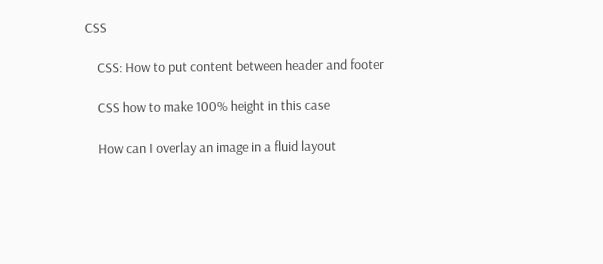CSS

    CSS: How to put content between header and footer

    CSS how to make 100% height in this case

    How can I overlay an image in a fluid layout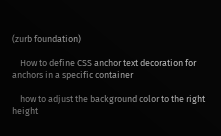(zurb foundation)

    How to define CSS anchor text decoration for anchors in a specific container

    how to adjust the background color to the right height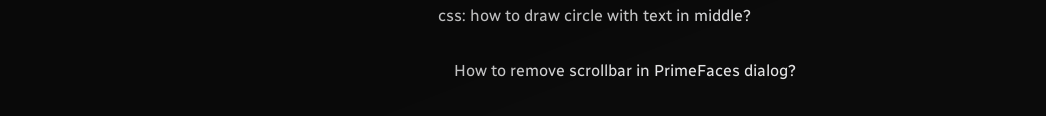css: how to draw circle with text in middle?

    How to remove scrollbar in PrimeFaces dialog?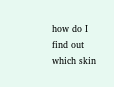how do I find out which skin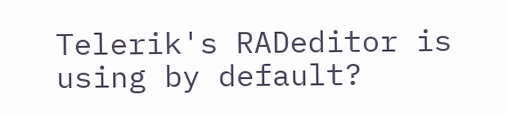Telerik's RADeditor is using by default?